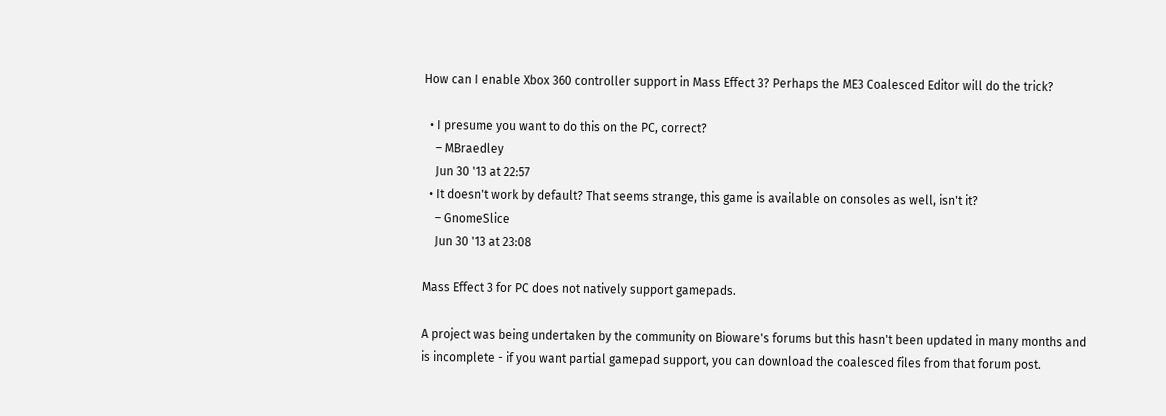How can I enable Xbox 360 controller support in Mass Effect 3? Perhaps the ME3 Coalesced Editor will do the trick?

  • I presume you want to do this on the PC, correct?
    – MBraedley
    Jun 30 '13 at 22:57
  • It doesn't work by default? That seems strange, this game is available on consoles as well, isn't it?
    – GnomeSlice
    Jun 30 '13 at 23:08

Mass Effect 3 for PC does not natively support gamepads.

A project was being undertaken by the community on Bioware's forums but this hasn't been updated in many months and is incomplete - if you want partial gamepad support, you can download the coalesced files from that forum post.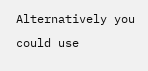Alternatively you could use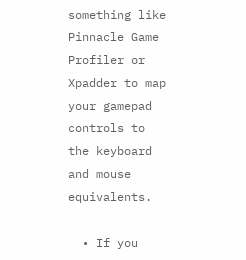something like Pinnacle Game Profiler or Xpadder to map your gamepad controls to the keyboard and mouse equivalents.

  • If you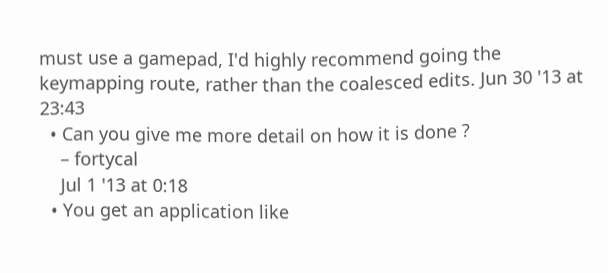must use a gamepad, I'd highly recommend going the keymapping route, rather than the coalesced edits. Jun 30 '13 at 23:43
  • Can you give me more detail on how it is done ?
    – fortycal
    Jul 1 '13 at 0:18
  • You get an application like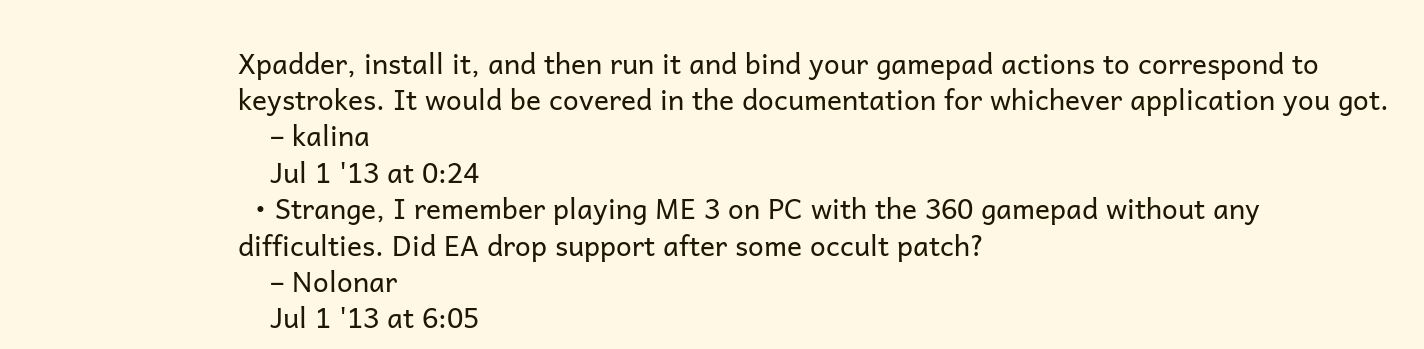Xpadder, install it, and then run it and bind your gamepad actions to correspond to keystrokes. It would be covered in the documentation for whichever application you got.
    – kalina
    Jul 1 '13 at 0:24
  • Strange, I remember playing ME 3 on PC with the 360 gamepad without any difficulties. Did EA drop support after some occult patch?
    – Nolonar
    Jul 1 '13 at 6:05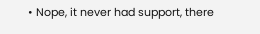• Nope, it never had support, there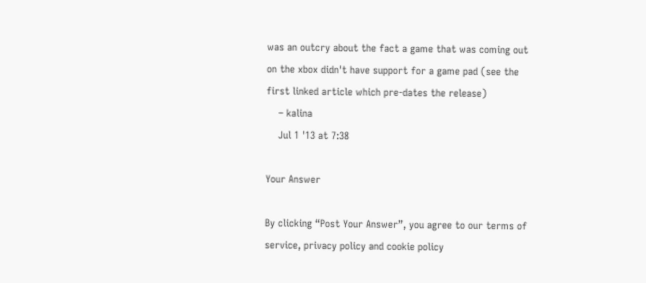was an outcry about the fact a game that was coming out on the xbox didn't have support for a game pad (see the first linked article which pre-dates the release)
    – kalina
    Jul 1 '13 at 7:38

Your Answer

By clicking “Post Your Answer”, you agree to our terms of service, privacy policy and cookie policy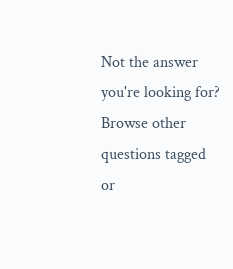Not the answer you're looking for? Browse other questions tagged or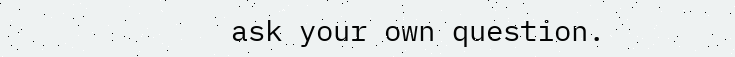ask your own question.